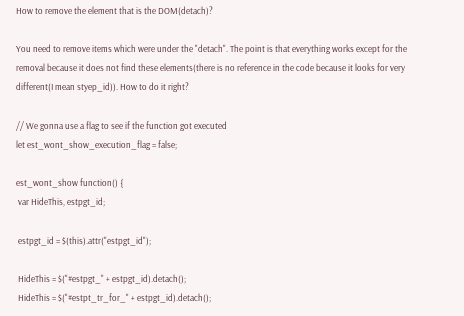How to remove the element that is the DOM(detach)?

You need to remove items which were under the "detach". The point is that everything works except for the removal because it does not find these elements(there is no reference in the code because it looks for very different(I mean styep_id)). How to do it right?

// We gonna use a flag to see if the function got executed
let est_wont_show_execution_flag = false;

est_wont_show function() {
 var HideThis, estpgt_id;

 estpgt_id = $(this).attr("estpgt_id");

 HideThis = $("#estpgt_" + estpgt_id).detach();
 HideThis = $("#estpt_tr_for_" + estpgt_id).detach();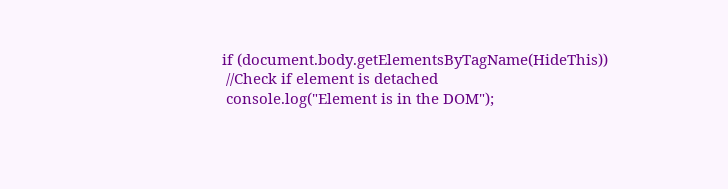if (document.body.getElementsByTagName(HideThis))
 //Check if element is detached
 console.log("Element is in the DOM");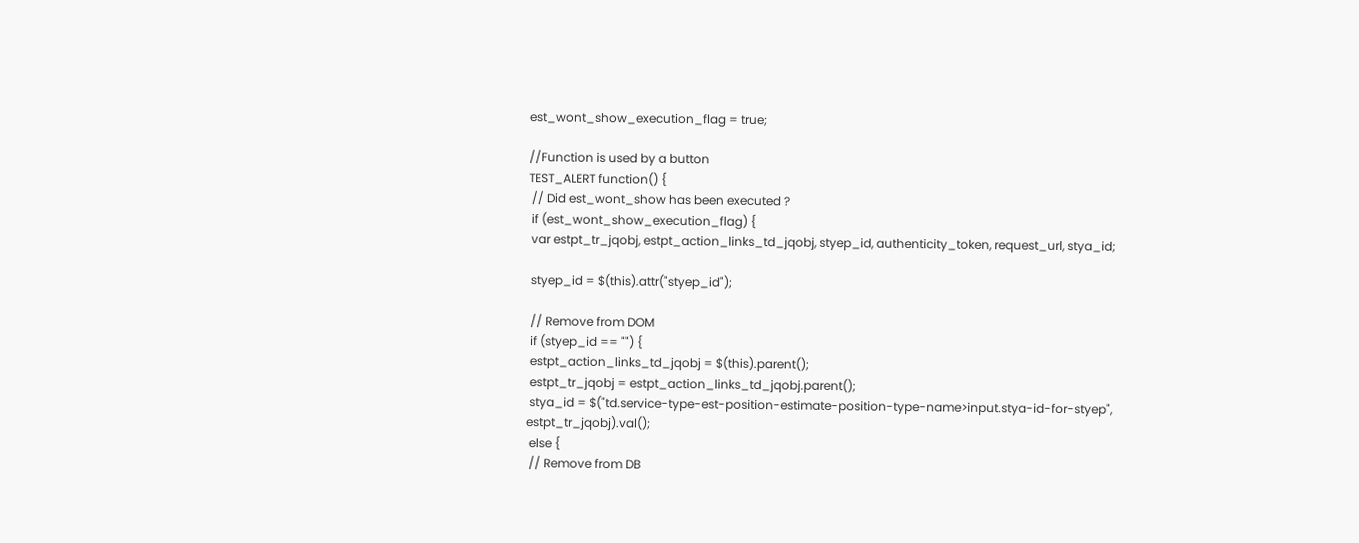est_wont_show_execution_flag = true;

//Function is used by a button
TEST_ALERT function() {
 // Did est_wont_show has been executed ?
 if (est_wont_show_execution_flag) {
 var estpt_tr_jqobj, estpt_action_links_td_jqobj, styep_id, authenticity_token, request_url, stya_id;

 styep_id = $(this).attr("styep_id");

 // Remove from DOM
 if (styep_id == "") {
 estpt_action_links_td_jqobj = $(this).parent();
 estpt_tr_jqobj = estpt_action_links_td_jqobj.parent();
 stya_id = $("td.service-type-est-position-estimate-position-type-name>input.stya-id-for-styep", estpt_tr_jqobj).val();
 else {
 // Remove from DB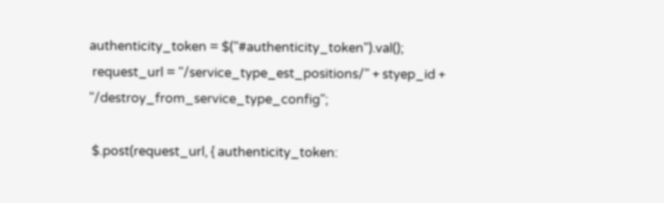authenticity_token = $("#authenticity_token").val();
 request_url = "/service_type_est_positions/" + styep_id + "/destroy_from_service_type_config";

 $.post(request_url, { authenticity_token: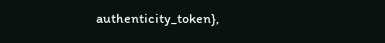authenticity_token},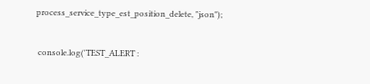process_service_type_est_position_delete, "json");

 console.log('TEST_ALERT :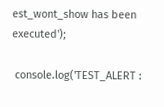est_wont_show has been executed');

 console.log('TEST_ALERT :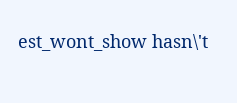est_wont_show hasn\'t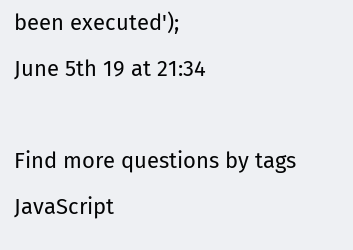been executed');
June 5th 19 at 21:34

Find more questions by tags JavaScript